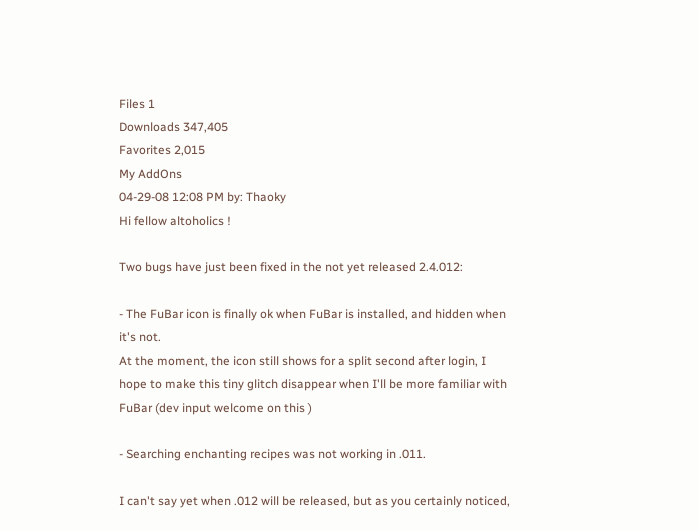Files 1
Downloads 347,405
Favorites 2,015
My AddOns
04-29-08 12:08 PM by: Thaoky
Hi fellow altoholics !

Two bugs have just been fixed in the not yet released 2.4.012:

- The FuBar icon is finally ok when FuBar is installed, and hidden when it's not.
At the moment, the icon still shows for a split second after login, I hope to make this tiny glitch disappear when I'll be more familiar with FuBar (dev input welcome on this )

- Searching enchanting recipes was not working in .011.

I can't say yet when .012 will be released, but as you certainly noticed,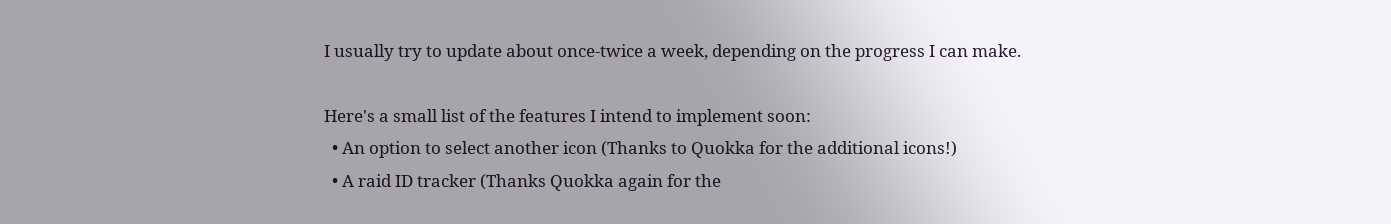I usually try to update about once-twice a week, depending on the progress I can make.

Here's a small list of the features I intend to implement soon:
  • An option to select another icon (Thanks to Quokka for the additional icons!)
  • A raid ID tracker (Thanks Quokka again for the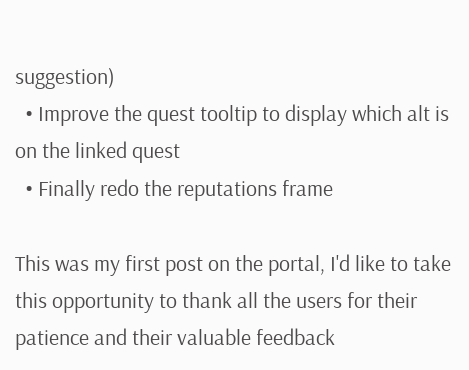suggestion)
  • Improve the quest tooltip to display which alt is on the linked quest
  • Finally redo the reputations frame

This was my first post on the portal, I'd like to take this opportunity to thank all the users for their patience and their valuable feedback